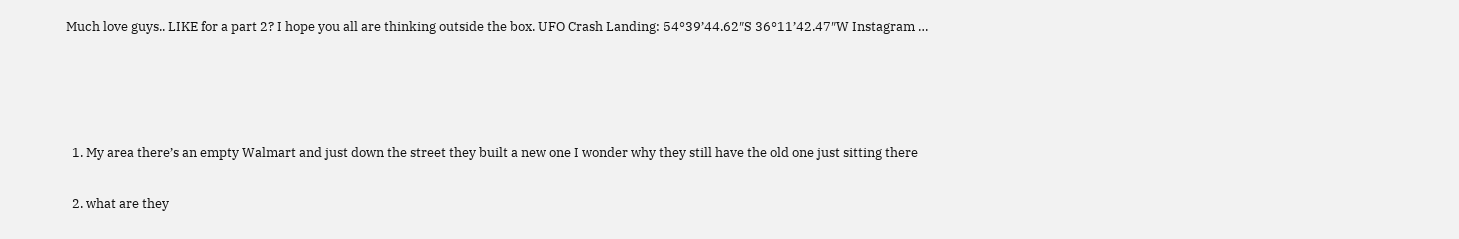Much love guys.. LIKE for a part 2? I hope you all are thinking outside the box. UFO Crash Landing: 54°39’44.62″S 36°11’42.47″W Instagram …




  1. My area there’s an empty Walmart and just down the street they built a new one I wonder why they still have the old one just sitting there

  2. what are they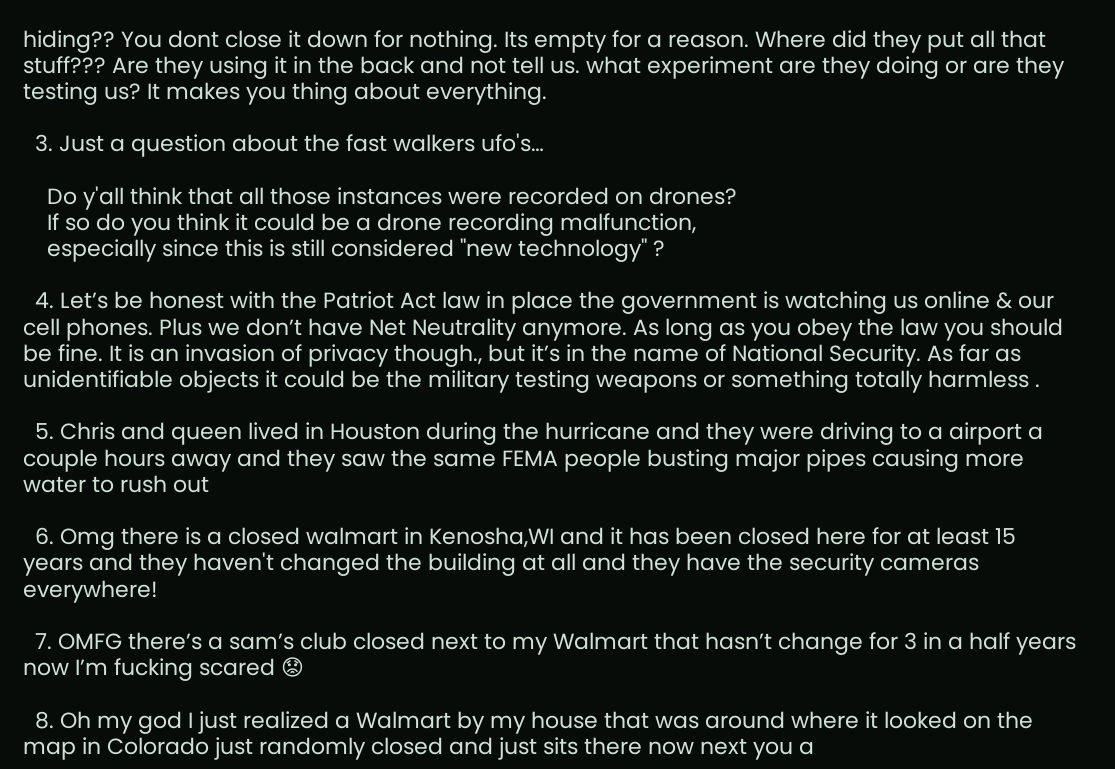hiding?? You dont close it down for nothing. Its empty for a reason. Where did they put all that stuff??? Are they using it in the back and not tell us. what experiment are they doing or are they testing us? It makes you thing about everything.

  3. Just a question about the fast walkers ufo's…

    Do y'all think that all those instances were recorded on drones?
    If so do you think it could be a drone recording malfunction,
    especially since this is still considered "new technology" ?

  4. Let’s be honest with the Patriot Act law in place the government is watching us online & our cell phones. Plus we don’t have Net Neutrality anymore. As long as you obey the law you should be fine. It is an invasion of privacy though., but it’s in the name of National Security. As far as unidentifiable objects it could be the military testing weapons or something totally harmless .

  5. Chris and queen lived in Houston during the hurricane and they were driving to a airport a couple hours away and they saw the same FEMA people busting major pipes causing more water to rush out

  6. Omg there is a closed walmart in Kenosha,WI and it has been closed here for at least 15 years and they haven't changed the building at all and they have the security cameras everywhere!

  7. OMFG there’s a sam’s club closed next to my Walmart that hasn’t change for 3 in a half years now I’m fucking scared 😟

  8. Oh my god I just realized a Walmart by my house that was around where it looked on the map in Colorado just randomly closed and just sits there now next you a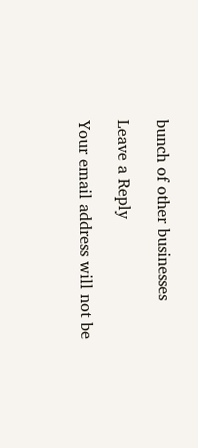bunch of other businesses

Leave a Reply

Your email address will not be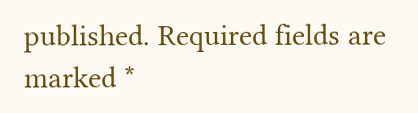published. Required fields are marked *